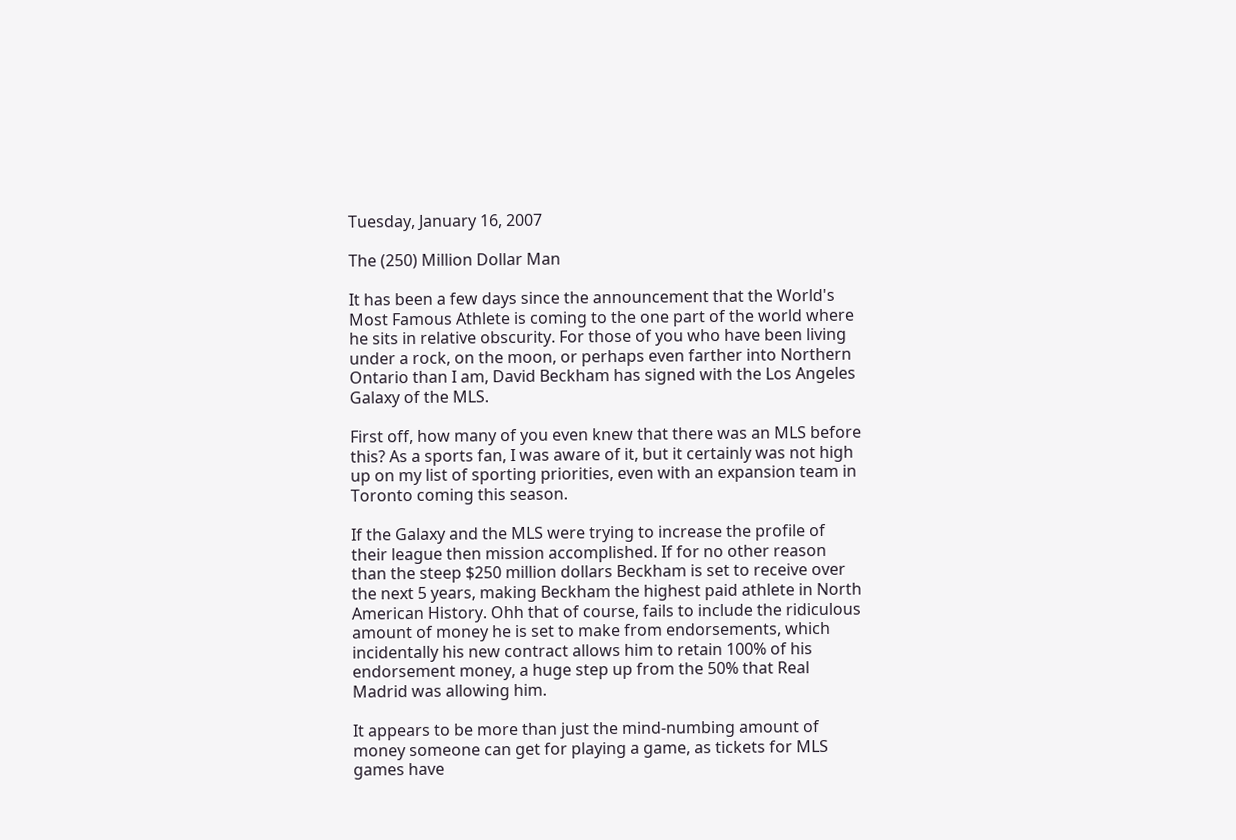Tuesday, January 16, 2007

The (250) Million Dollar Man

It has been a few days since the announcement that the World's Most Famous Athlete is coming to the one part of the world where he sits in relative obscurity. For those of you who have been living under a rock, on the moon, or perhaps even farther into Northern Ontario than I am, David Beckham has signed with the Los Angeles Galaxy of the MLS.

First off, how many of you even knew that there was an MLS before this? As a sports fan, I was aware of it, but it certainly was not high up on my list of sporting priorities, even with an expansion team in Toronto coming this season.

If the Galaxy and the MLS were trying to increase the profile of their league then mission accomplished. If for no other reason than the steep $250 million dollars Beckham is set to receive over the next 5 years, making Beckham the highest paid athlete in North American History. Ohh that of course, fails to include the ridiculous amount of money he is set to make from endorsements, which incidentally his new contract allows him to retain 100% of his endorsement money, a huge step up from the 50% that Real Madrid was allowing him.

It appears to be more than just the mind-numbing amount of money someone can get for playing a game, as tickets for MLS games have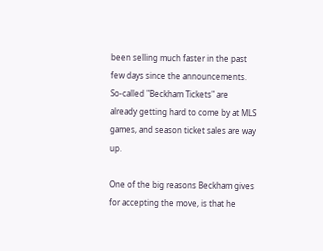been selling much faster in the past few days since the announcements. So-called "Beckham Tickets" are already getting hard to come by at MLS games, and season ticket sales are way up.

One of the big reasons Beckham gives for accepting the move, is that he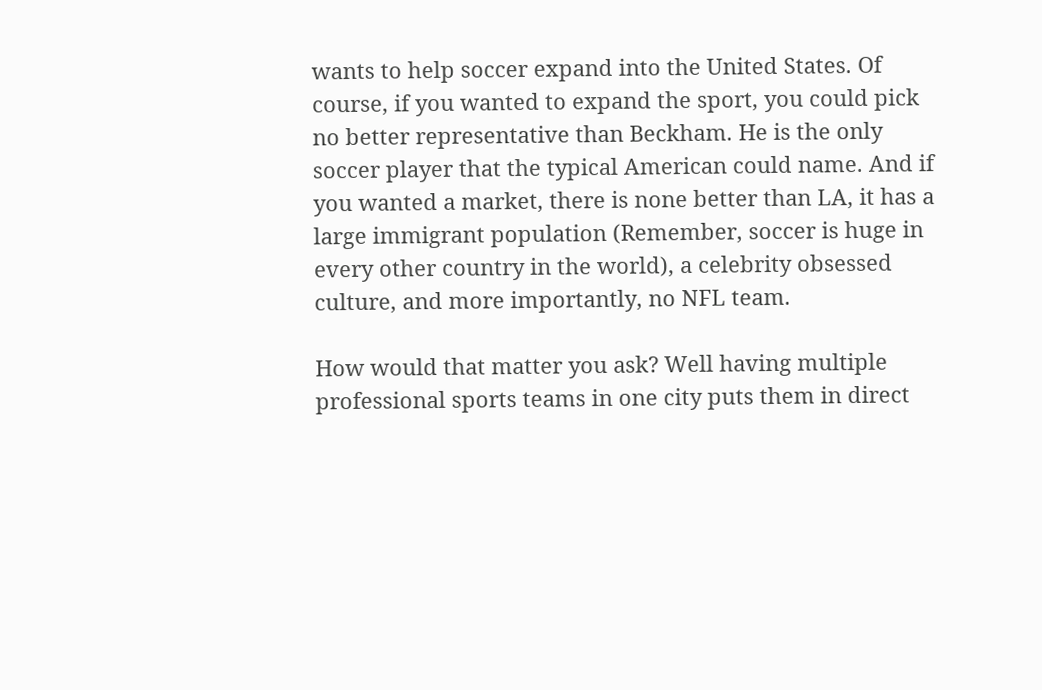wants to help soccer expand into the United States. Of course, if you wanted to expand the sport, you could pick no better representative than Beckham. He is the only soccer player that the typical American could name. And if you wanted a market, there is none better than LA, it has a large immigrant population (Remember, soccer is huge in every other country in the world), a celebrity obsessed culture, and more importantly, no NFL team.

How would that matter you ask? Well having multiple professional sports teams in one city puts them in direct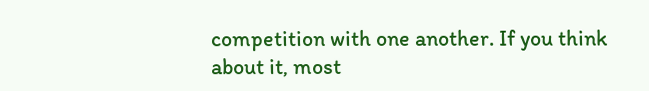competition with one another. If you think about it, most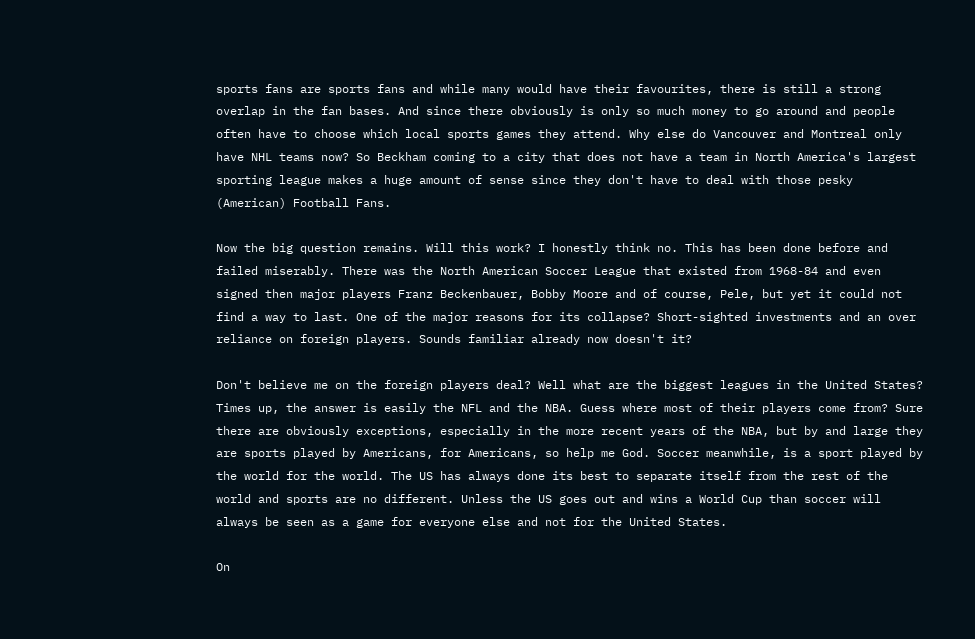sports fans are sports fans and while many would have their favourites, there is still a strong overlap in the fan bases. And since there obviously is only so much money to go around and people often have to choose which local sports games they attend. Why else do Vancouver and Montreal only have NHL teams now? So Beckham coming to a city that does not have a team in North America's largest sporting league makes a huge amount of sense since they don't have to deal with those pesky (American) Football Fans.

Now the big question remains. Will this work? I honestly think no. This has been done before and failed miserably. There was the North American Soccer League that existed from 1968-84 and even signed then major players Franz Beckenbauer, Bobby Moore and of course, Pele, but yet it could not find a way to last. One of the major reasons for its collapse? Short-sighted investments and an over reliance on foreign players. Sounds familiar already now doesn't it?

Don't believe me on the foreign players deal? Well what are the biggest leagues in the United States? Times up, the answer is easily the NFL and the NBA. Guess where most of their players come from? Sure there are obviously exceptions, especially in the more recent years of the NBA, but by and large they are sports played by Americans, for Americans, so help me God. Soccer meanwhile, is a sport played by the world for the world. The US has always done its best to separate itself from the rest of the world and sports are no different. Unless the US goes out and wins a World Cup than soccer will always be seen as a game for everyone else and not for the United States.

On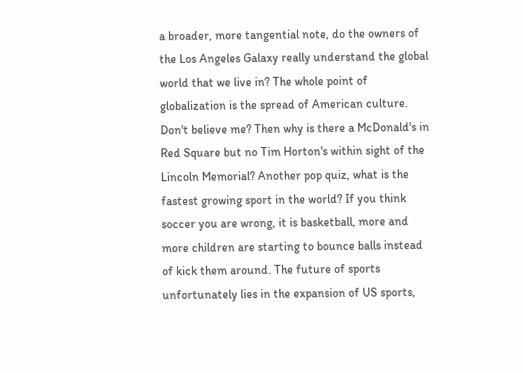a broader, more tangential note, do the owners of the Los Angeles Galaxy really understand the global world that we live in? The whole point of globalization is the spread of American culture. Don't believe me? Then why is there a McDonald's in Red Square but no Tim Horton's within sight of the Lincoln Memorial? Another pop quiz, what is the fastest growing sport in the world? If you think soccer you are wrong, it is basketball, more and more children are starting to bounce balls instead of kick them around. The future of sports unfortunately lies in the expansion of US sports,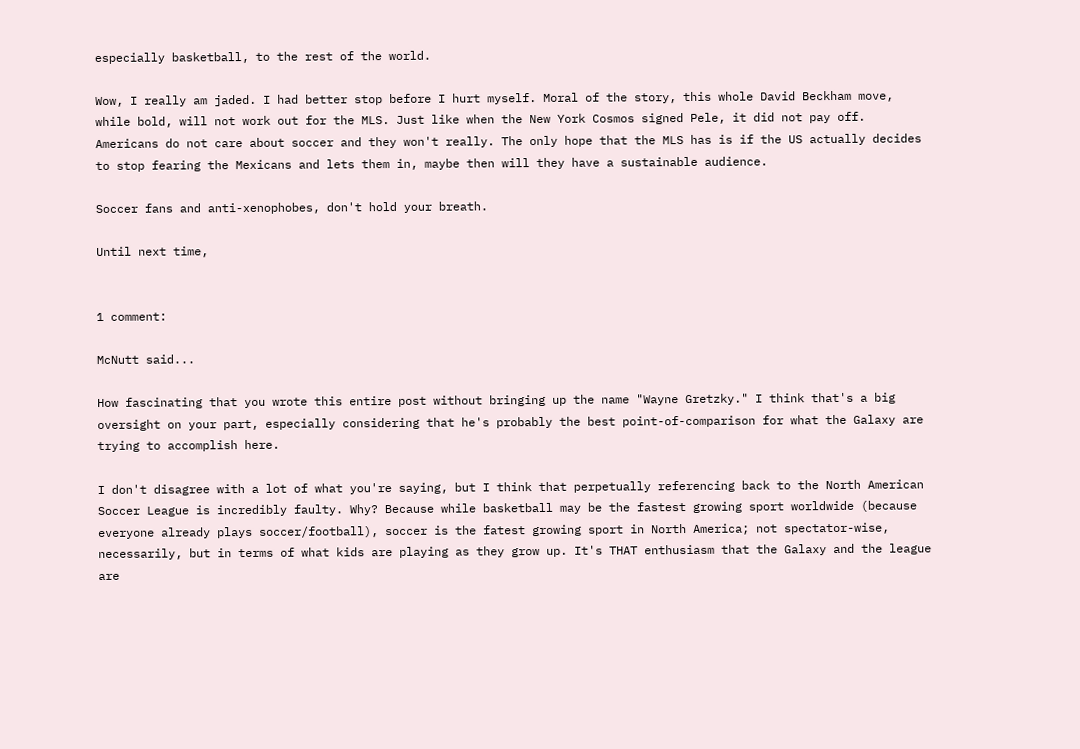especially basketball, to the rest of the world.

Wow, I really am jaded. I had better stop before I hurt myself. Moral of the story, this whole David Beckham move, while bold, will not work out for the MLS. Just like when the New York Cosmos signed Pele, it did not pay off. Americans do not care about soccer and they won't really. The only hope that the MLS has is if the US actually decides to stop fearing the Mexicans and lets them in, maybe then will they have a sustainable audience.

Soccer fans and anti-xenophobes, don't hold your breath.

Until next time,


1 comment:

McNutt said...

How fascinating that you wrote this entire post without bringing up the name "Wayne Gretzky." I think that's a big oversight on your part, especially considering that he's probably the best point-of-comparison for what the Galaxy are trying to accomplish here.

I don't disagree with a lot of what you're saying, but I think that perpetually referencing back to the North American Soccer League is incredibly faulty. Why? Because while basketball may be the fastest growing sport worldwide (because everyone already plays soccer/football), soccer is the fatest growing sport in North America; not spectator-wise, necessarily, but in terms of what kids are playing as they grow up. It's THAT enthusiasm that the Galaxy and the league are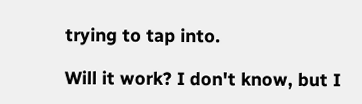trying to tap into.

Will it work? I don't know, but I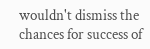wouldn't dismiss the chances for success of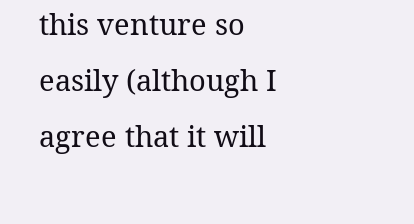this venture so easily (although I agree that it will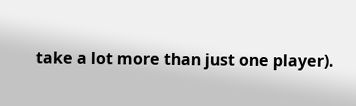take a lot more than just one player).